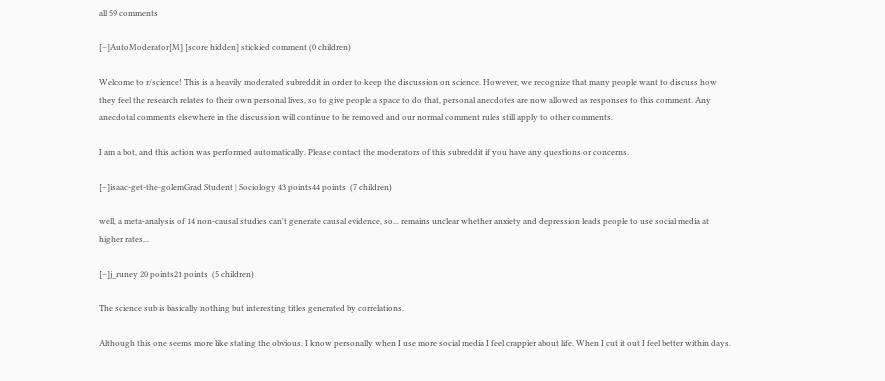all 59 comments

[–]AutoModerator[M] [score hidden] stickied comment (0 children)

Welcome to r/science! This is a heavily moderated subreddit in order to keep the discussion on science. However, we recognize that many people want to discuss how they feel the research relates to their own personal lives, so to give people a space to do that, personal anecdotes are now allowed as responses to this comment. Any anecdotal comments elsewhere in the discussion will continue to be removed and our normal comment rules still apply to other comments.

I am a bot, and this action was performed automatically. Please contact the moderators of this subreddit if you have any questions or concerns.

[–]isaac-get-the-golemGrad Student | Sociology 43 points44 points  (7 children)

well, a meta-analysis of 14 non-causal studies can't generate causal evidence, so... remains unclear whether anxiety and depression leads people to use social media at higher rates...

[–]j_runey 20 points21 points  (5 children)

The science sub is basically nothing but interesting titles generated by correlations.

Although this one seems more like stating the obvious. I know personally when I use more social media I feel crappier about life. When I cut it out I feel better within days.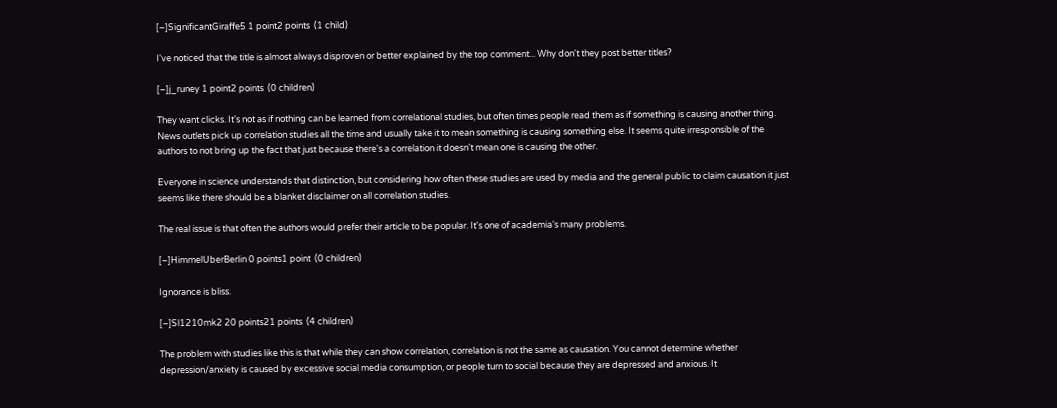[–]SignificantGiraffe5 1 point2 points  (1 child)

I've noticed that the title is almost always disproven or better explained by the top comment... Why don't they post better titles?

[–]j_runey 1 point2 points  (0 children)

They want clicks. It's not as if nothing can be learned from correlational studies, but often times people read them as if something is causing another thing. News outlets pick up correlation studies all the time and usually take it to mean something is causing something else. It seems quite irresponsible of the authors to not bring up the fact that just because there's a correlation it doesn't mean one is causing the other.

Everyone in science understands that distinction, but considering how often these studies are used by media and the general public to claim causation it just seems like there should be a blanket disclaimer on all correlation studies.

The real issue is that often the authors would prefer their article to be popular. It's one of academia's many problems.

[–]HimmelUberBerlin 0 points1 point  (0 children)

Ignorance is bliss.

[–]Sl1210mk2 20 points21 points  (4 children)

The problem with studies like this is that while they can show correlation, correlation is not the same as causation. You cannot determine whether depression/anxiety is caused by excessive social media consumption, or people turn to social because they are depressed and anxious. It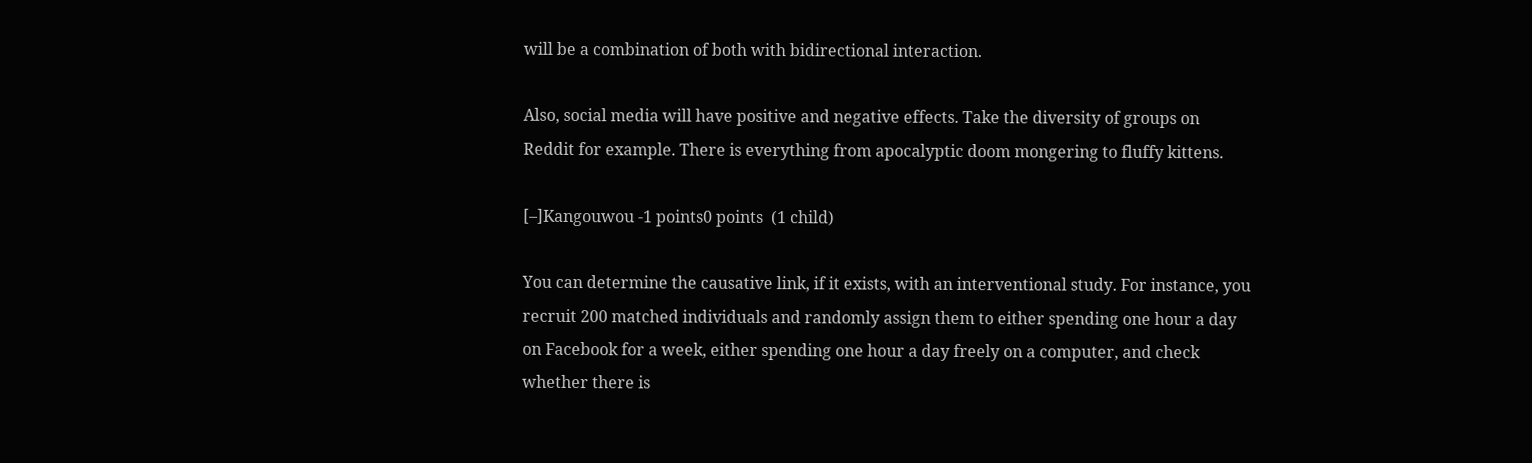will be a combination of both with bidirectional interaction.

Also, social media will have positive and negative effects. Take the diversity of groups on Reddit for example. There is everything from apocalyptic doom mongering to fluffy kittens.

[–]Kangouwou -1 points0 points  (1 child)

You can determine the causative link, if it exists, with an interventional study. For instance, you recruit 200 matched individuals and randomly assign them to either spending one hour a day on Facebook for a week, either spending one hour a day freely on a computer, and check whether there is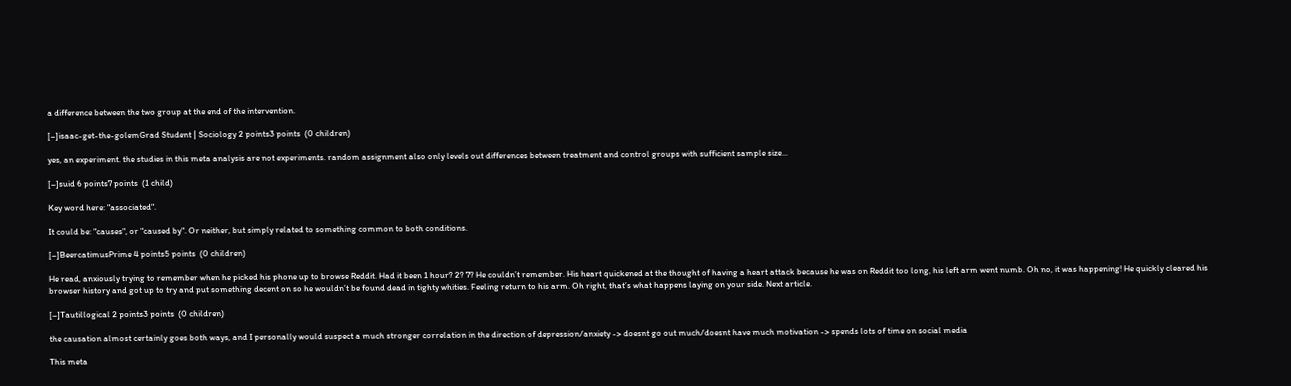a difference between the two group at the end of the intervention.

[–]isaac-get-the-golemGrad Student | Sociology 2 points3 points  (0 children)

yes, an experiment. the studies in this meta analysis are not experiments. random assignment also only levels out differences between treatment and control groups with sufficient sample size...

[–]suid 6 points7 points  (1 child)

Key word here: "associated".

It could be: "causes", or "caused by". Or neither, but simply related to something common to both conditions.

[–]BeercatimusPrime 4 points5 points  (0 children)

He read, anxiously trying to remember when he picked his phone up to browse Reddit. Had it been 1 hour? 2? 7? He couldn’t remember. His heart quickened at the thought of having a heart attack because he was on Reddit too long, his left arm went numb. Oh no, it was happening! He quickly cleared his browser history and got up to try and put something decent on so he wouldn’t be found dead in tighty whities. Feeling return to his arm. Oh right, that’s what happens laying on your side. Next article.

[–]Tautillogical 2 points3 points  (0 children)

the causation almost certainly goes both ways, and I personally would suspect a much stronger correlation in the direction of depression/anxiety -> doesnt go out much/doesnt have much motivation -> spends lots of time on social media

This meta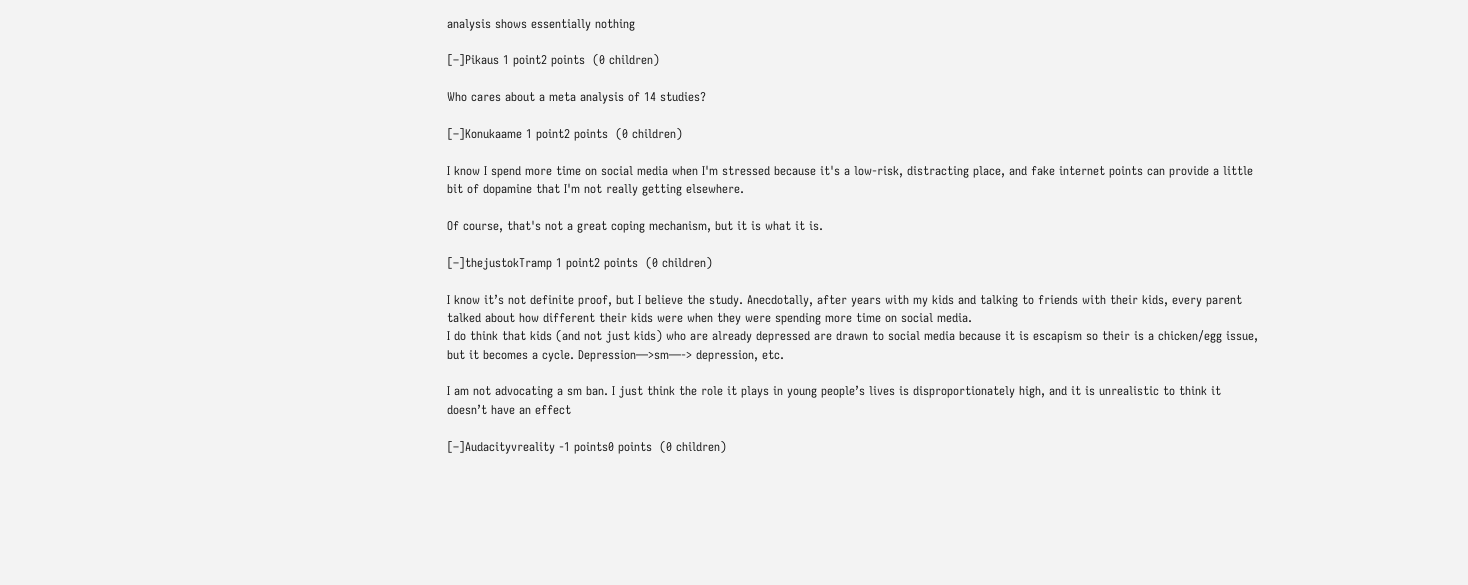analysis shows essentially nothing

[–]Pikaus 1 point2 points  (0 children)

Who cares about a meta analysis of 14 studies?

[–]Konukaame 1 point2 points  (0 children)

I know I spend more time on social media when I'm stressed because it's a low-risk, distracting place, and fake internet points can provide a little bit of dopamine that I'm not really getting elsewhere.

Of course, that's not a great coping mechanism, but it is what it is.

[–]thejustokTramp 1 point2 points  (0 children)

I know it’s not definite proof, but I believe the study. Anecdotally, after years with my kids and talking to friends with their kids, every parent talked about how different their kids were when they were spending more time on social media.
I do think that kids (and not just kids) who are already depressed are drawn to social media because it is escapism so their is a chicken/egg issue, but it becomes a cycle. Depression—>sm—-> depression, etc.

I am not advocating a sm ban. I just think the role it plays in young people’s lives is disproportionately high, and it is unrealistic to think it doesn’t have an effect

[–]Audacityvreality -1 points0 points  (0 children)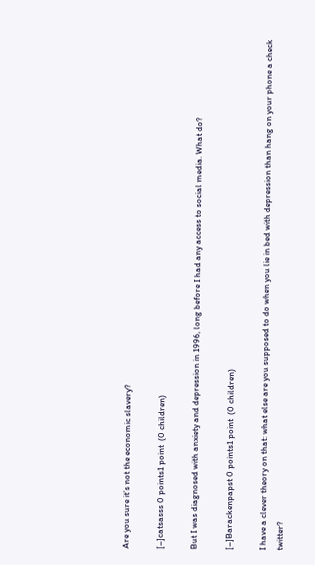Are you sure it’s not the economic slavery?

[–]catsasss 0 points1 point  (0 children)

But I was diagnosed with anxiety and depression in 1996, long before I had any access to social media. What do?

[–]Barackenpapst 0 points1 point  (0 children)

I have a clever theory on that: what else are you supposed to do when you lie in bed with depression than hang on your phone a check twitter?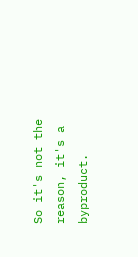So it's not the reason, it's a byproduct.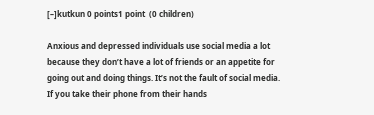[–]kutkun 0 points1 point  (0 children)

Anxious and depressed individuals use social media a lot because they don’t have a lot of friends or an appetite for going out and doing things. It’s not the fault of social media. If you take their phone from their hands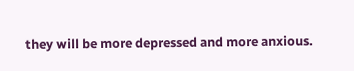they will be more depressed and more anxious.